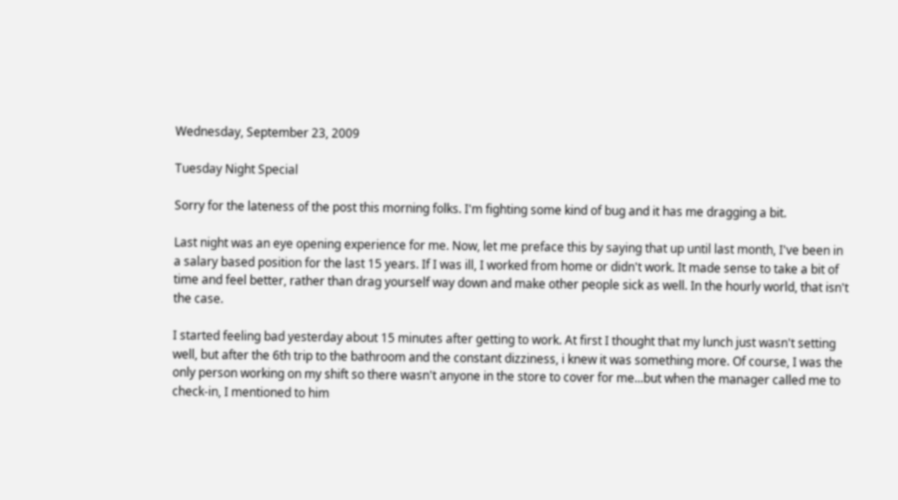Wednesday, September 23, 2009

Tuesday Night Special

Sorry for the lateness of the post this morning folks. I'm fighting some kind of bug and it has me dragging a bit.

Last night was an eye opening experience for me. Now, let me preface this by saying that up until last month, I've been in a salary based position for the last 15 years. If I was ill, I worked from home or didn't work. It made sense to take a bit of time and feel better, rather than drag yourself way down and make other people sick as well. In the hourly world, that isn't the case.

I started feeling bad yesterday about 15 minutes after getting to work. At first I thought that my lunch just wasn't setting well, but after the 6th trip to the bathroom and the constant dizziness, i knew it was something more. Of course, I was the only person working on my shift so there wasn't anyone in the store to cover for me...but when the manager called me to check-in, I mentioned to him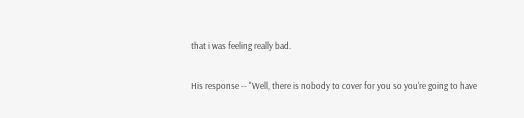that i was feeling really bad.

His response -- "Well, there is nobody to cover for you so you're going to have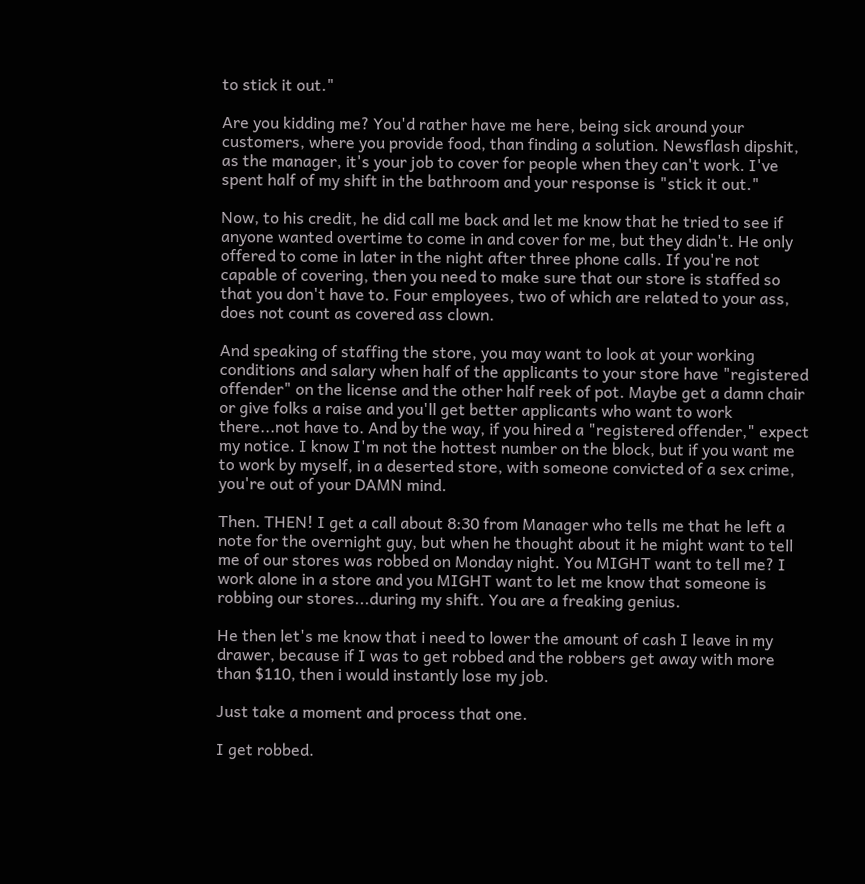to stick it out."

Are you kidding me? You'd rather have me here, being sick around your customers, where you provide food, than finding a solution. Newsflash dipshit, as the manager, it's your job to cover for people when they can't work. I've spent half of my shift in the bathroom and your response is "stick it out."

Now, to his credit, he did call me back and let me know that he tried to see if anyone wanted overtime to come in and cover for me, but they didn't. He only offered to come in later in the night after three phone calls. If you're not capable of covering, then you need to make sure that our store is staffed so that you don't have to. Four employees, two of which are related to your ass, does not count as covered ass clown.

And speaking of staffing the store, you may want to look at your working conditions and salary when half of the applicants to your store have "registered offender" on the license and the other half reek of pot. Maybe get a damn chair or give folks a raise and you'll get better applicants who want to work there...not have to. And by the way, if you hired a "registered offender," expect my notice. I know I'm not the hottest number on the block, but if you want me to work by myself, in a deserted store, with someone convicted of a sex crime, you're out of your DAMN mind.

Then. THEN! I get a call about 8:30 from Manager who tells me that he left a note for the overnight guy, but when he thought about it he might want to tell me of our stores was robbed on Monday night. You MIGHT want to tell me? I work alone in a store and you MIGHT want to let me know that someone is robbing our stores...during my shift. You are a freaking genius.

He then let's me know that i need to lower the amount of cash I leave in my drawer, because if I was to get robbed and the robbers get away with more than $110, then i would instantly lose my job.

Just take a moment and process that one.

I get robbed.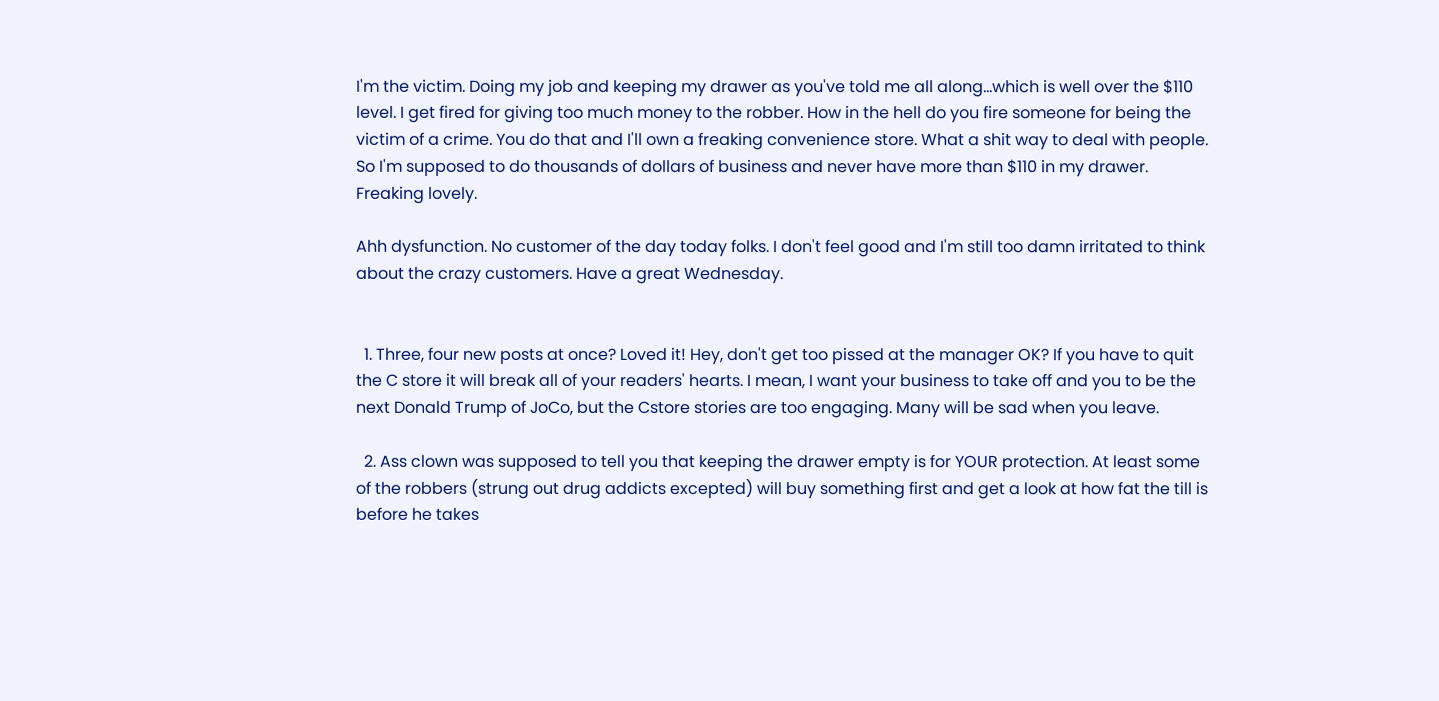I'm the victim. Doing my job and keeping my drawer as you've told me all along...which is well over the $110 level. I get fired for giving too much money to the robber. How in the hell do you fire someone for being the victim of a crime. You do that and I'll own a freaking convenience store. What a shit way to deal with people. So I'm supposed to do thousands of dollars of business and never have more than $110 in my drawer. Freaking lovely.

Ahh dysfunction. No customer of the day today folks. I don't feel good and I'm still too damn irritated to think about the crazy customers. Have a great Wednesday.


  1. Three, four new posts at once? Loved it! Hey, don't get too pissed at the manager OK? If you have to quit the C store it will break all of your readers' hearts. I mean, I want your business to take off and you to be the next Donald Trump of JoCo, but the Cstore stories are too engaging. Many will be sad when you leave.

  2. Ass clown was supposed to tell you that keeping the drawer empty is for YOUR protection. At least some of the robbers (strung out drug addicts excepted) will buy something first and get a look at how fat the till is before he takes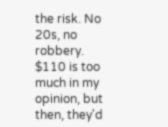the risk. No 20s, no robbery. $110 is too much in my opinion, but then, they'd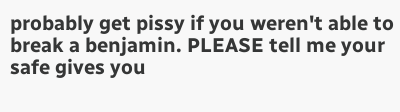probably get pissy if you weren't able to break a benjamin. PLEASE tell me your safe gives you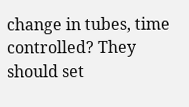change in tubes, time controlled? They should set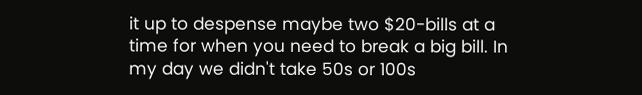it up to despense maybe two $20-bills at a time for when you need to break a big bill. In my day we didn't take 50s or 100s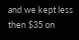and we kept less then $35 on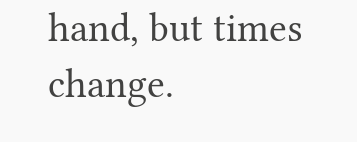hand, but times change.